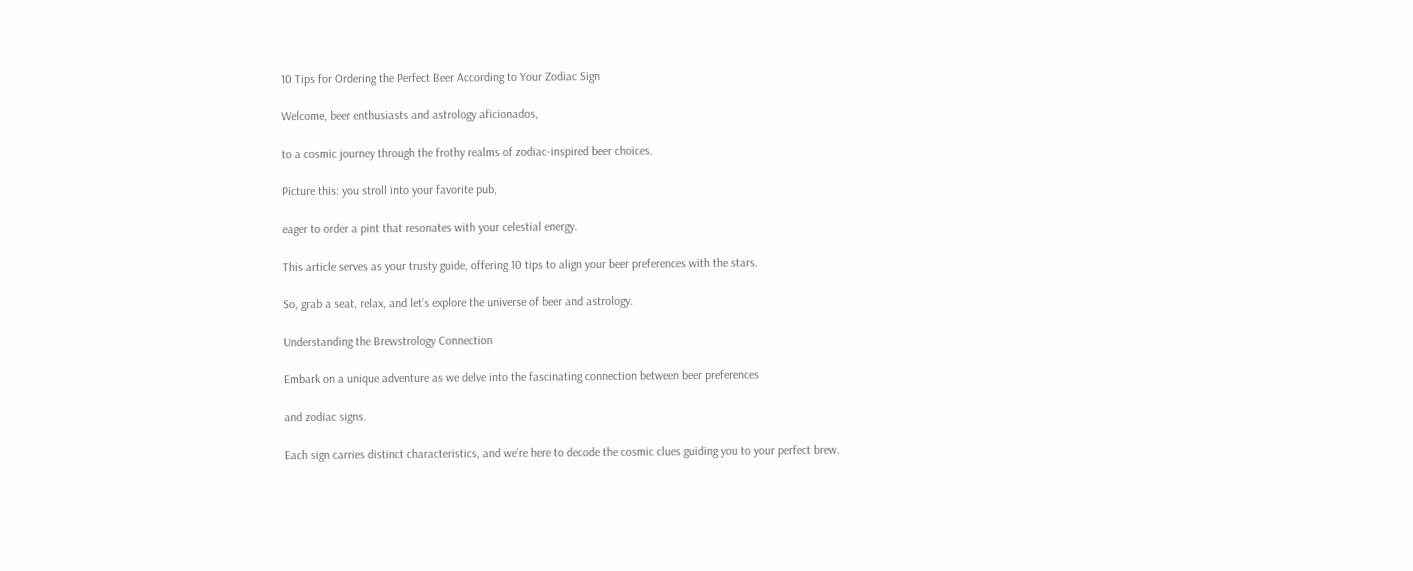10 Tips for Ordering the Perfect Beer According to Your Zodiac Sign

Welcome, beer enthusiasts and astrology aficionados,

to a cosmic journey through the frothy realms of zodiac-inspired beer choices.

Picture this: you stroll into your favorite pub,

eager to order a pint that resonates with your celestial energy.

This article serves as your trusty guide, offering 10 tips to align your beer preferences with the stars.

So, grab a seat, relax, and let’s explore the universe of beer and astrology.

Understanding the Brewstrology Connection

Embark on a unique adventure as we delve into the fascinating connection between beer preferences

and zodiac signs.

Each sign carries distinct characteristics, and we’re here to decode the cosmic clues guiding you to your perfect brew.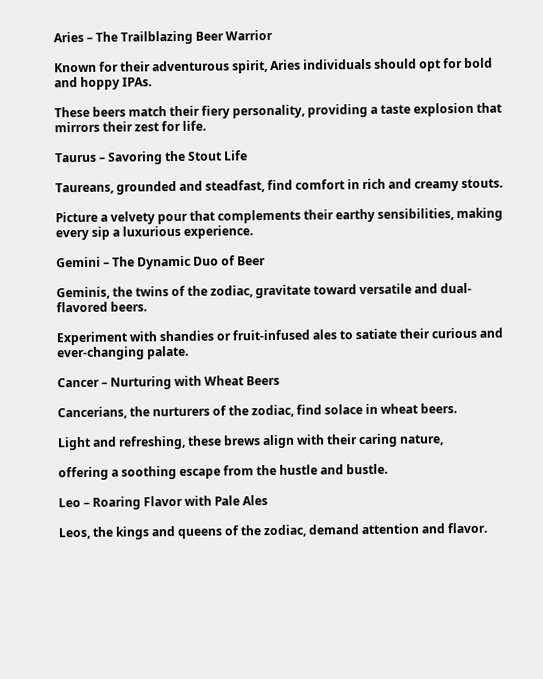Aries – The Trailblazing Beer Warrior

Known for their adventurous spirit, Aries individuals should opt for bold and hoppy IPAs.

These beers match their fiery personality, providing a taste explosion that mirrors their zest for life.

Taurus – Savoring the Stout Life

Taureans, grounded and steadfast, find comfort in rich and creamy stouts.

Picture a velvety pour that complements their earthy sensibilities, making every sip a luxurious experience.

Gemini – The Dynamic Duo of Beer

Geminis, the twins of the zodiac, gravitate toward versatile and dual-flavored beers.

Experiment with shandies or fruit-infused ales to satiate their curious and ever-changing palate.

Cancer – Nurturing with Wheat Beers

Cancerians, the nurturers of the zodiac, find solace in wheat beers.

Light and refreshing, these brews align with their caring nature,

offering a soothing escape from the hustle and bustle.

Leo – Roaring Flavor with Pale Ales

Leos, the kings and queens of the zodiac, demand attention and flavor.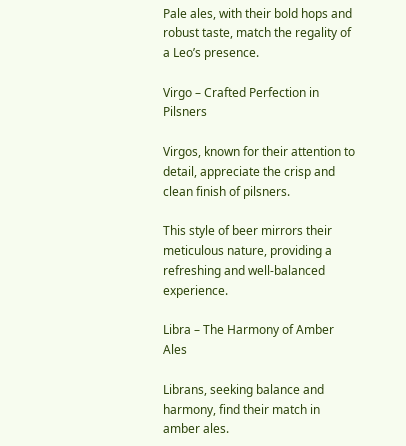Pale ales, with their bold hops and robust taste, match the regality of a Leo’s presence.

Virgo – Crafted Perfection in Pilsners

Virgos, known for their attention to detail, appreciate the crisp and clean finish of pilsners.

This style of beer mirrors their meticulous nature, providing a refreshing and well-balanced experience.

Libra – The Harmony of Amber Ales

Librans, seeking balance and harmony, find their match in amber ales.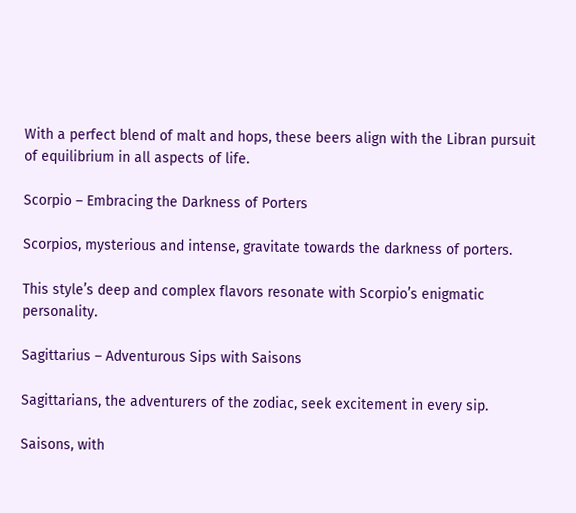With a perfect blend of malt and hops, these beers align with the Libran pursuit of equilibrium in all aspects of life.

Scorpio – Embracing the Darkness of Porters

Scorpios, mysterious and intense, gravitate towards the darkness of porters.

This style’s deep and complex flavors resonate with Scorpio’s enigmatic personality.

Sagittarius – Adventurous Sips with Saisons

Sagittarians, the adventurers of the zodiac, seek excitement in every sip.

Saisons, with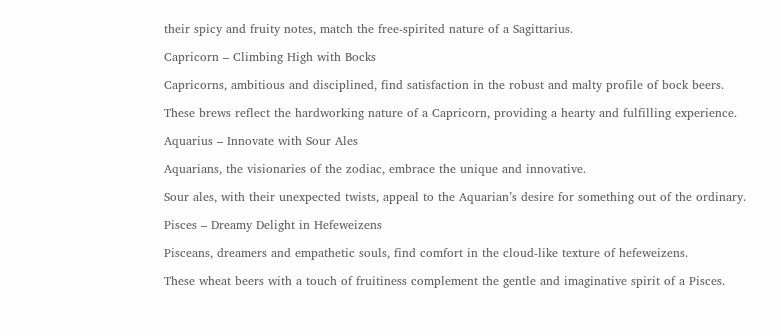their spicy and fruity notes, match the free-spirited nature of a Sagittarius.

Capricorn – Climbing High with Bocks

Capricorns, ambitious and disciplined, find satisfaction in the robust and malty profile of bock beers.

These brews reflect the hardworking nature of a Capricorn, providing a hearty and fulfilling experience.

Aquarius – Innovate with Sour Ales

Aquarians, the visionaries of the zodiac, embrace the unique and innovative.

Sour ales, with their unexpected twists, appeal to the Aquarian’s desire for something out of the ordinary.

Pisces – Dreamy Delight in Hefeweizens

Pisceans, dreamers and empathetic souls, find comfort in the cloud-like texture of hefeweizens.

These wheat beers with a touch of fruitiness complement the gentle and imaginative spirit of a Pisces.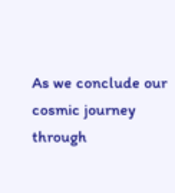As we conclude our cosmic journey through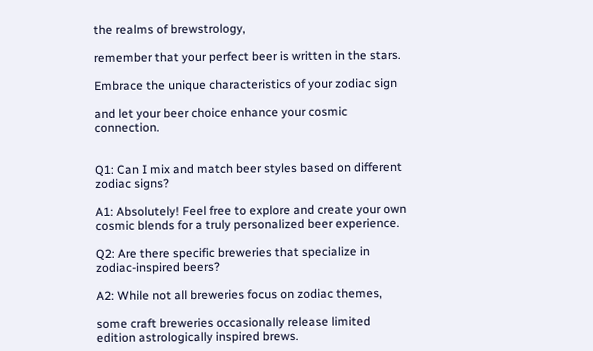the realms of brewstrology,

remember that your perfect beer is written in the stars.

Embrace the unique characteristics of your zodiac sign

and let your beer choice enhance your cosmic connection.


Q1: Can I mix and match beer styles based on different zodiac signs?

A1: Absolutely! Feel free to explore and create your own cosmic blends for a truly personalized beer experience.

Q2: Are there specific breweries that specialize in zodiac-inspired beers?

A2: While not all breweries focus on zodiac themes,

some craft breweries occasionally release limited edition astrologically inspired brews.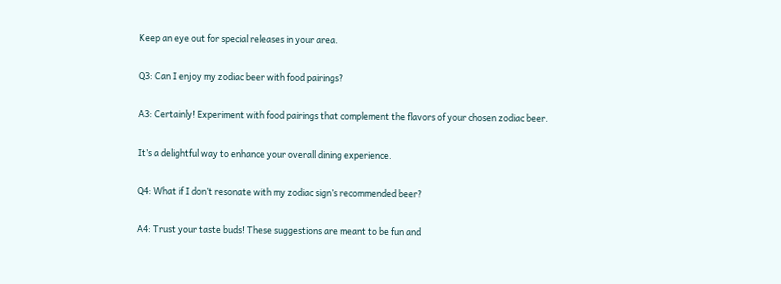Keep an eye out for special releases in your area.

Q3: Can I enjoy my zodiac beer with food pairings?

A3: Certainly! Experiment with food pairings that complement the flavors of your chosen zodiac beer.

It’s a delightful way to enhance your overall dining experience.

Q4: What if I don’t resonate with my zodiac sign’s recommended beer?

A4: Trust your taste buds! These suggestions are meant to be fun and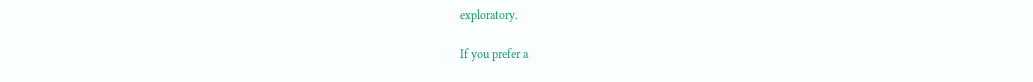exploratory.

If you prefer a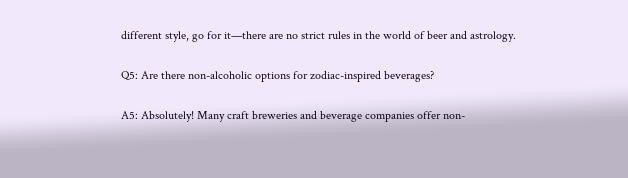different style, go for it—there are no strict rules in the world of beer and astrology.

Q5: Are there non-alcoholic options for zodiac-inspired beverages?

A5: Absolutely! Many craft breweries and beverage companies offer non-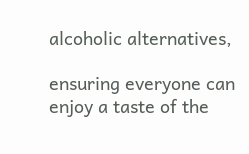alcoholic alternatives,

ensuring everyone can enjoy a taste of the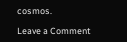cosmos.

Leave a Comment